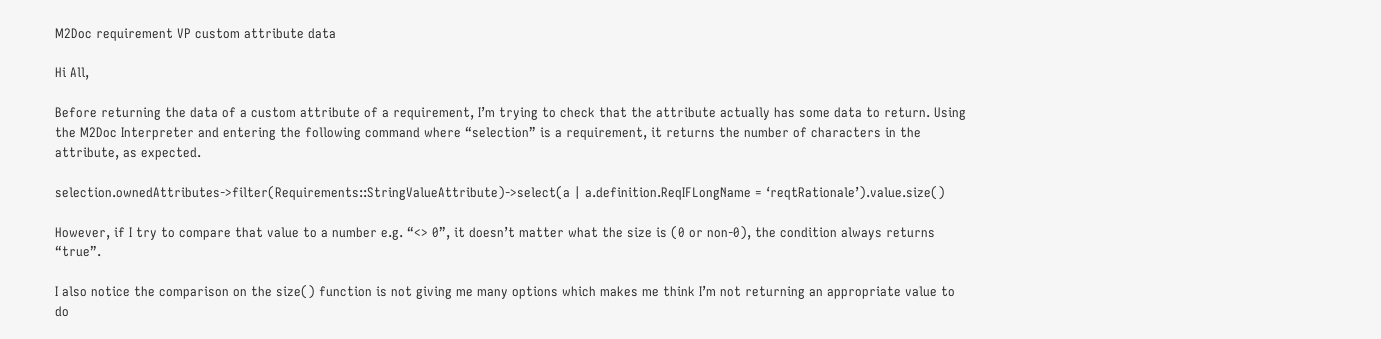M2Doc requirement VP custom attribute data

Hi All,

Before returning the data of a custom attribute of a requirement, I’m trying to check that the attribute actually has some data to return. Using the M2Doc Interpreter and entering the following command where “selection” is a requirement, it returns the number of characters in the attribute, as expected.

selection.ownedAttributes->filter(Requirements::StringValueAttribute)->select(a | a.definition.ReqIFLongName = ‘reqtRationale’).value.size()

However, if I try to compare that value to a number e.g. “<> 0”, it doesn’t matter what the size is (0 or non-0), the condition always returns “true”.

I also notice the comparison on the size() function is not giving me many options which makes me think I’m not returning an appropriate value to do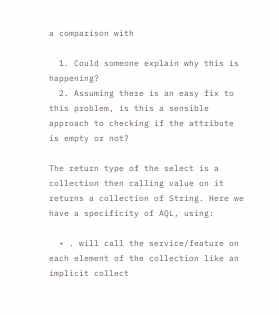a comparison with

  1. Could someone explain why this is happening?
  2. Assuming there is an easy fix to this problem, is this a sensible approach to checking if the attribute is empty or not?

The return type of the select is a collection then calling value on it returns a collection of String. Here we have a specificity of AQL, using:

  • . will call the service/feature on each element of the collection like an implicit collect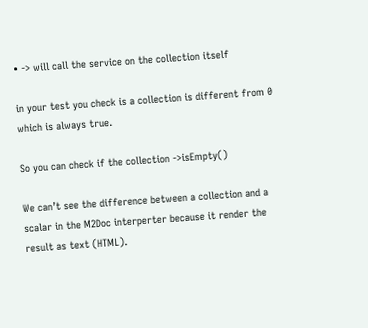• -> will call the service on the collection itself

in your test you check is a collection is different from 0 which is always true.

So you can check if the collection ->isEmpty()

We can’t see the difference between a collection and a scalar in the M2Doc interperter because it render the result as text (HTML).